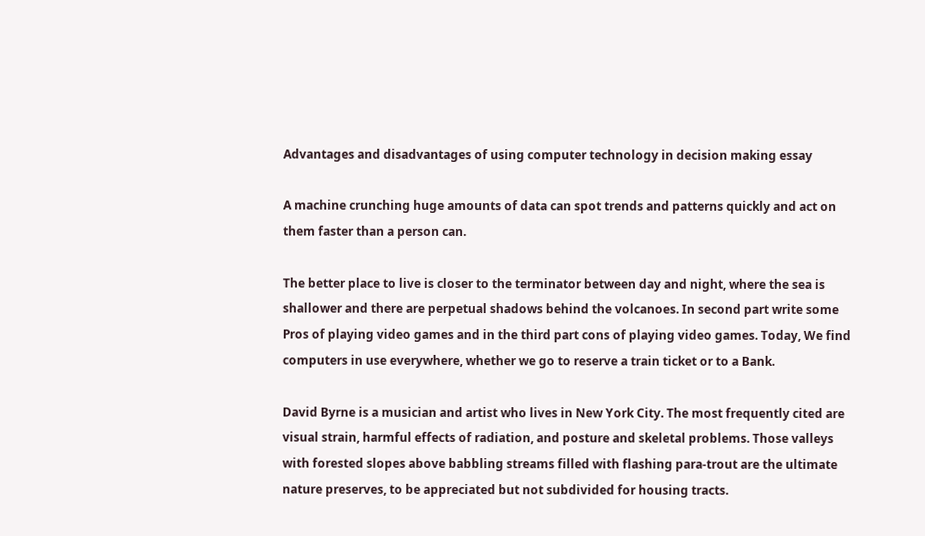Advantages and disadvantages of using computer technology in decision making essay

A machine crunching huge amounts of data can spot trends and patterns quickly and act on them faster than a person can.

The better place to live is closer to the terminator between day and night, where the sea is shallower and there are perpetual shadows behind the volcanoes. In second part write some Pros of playing video games and in the third part cons of playing video games. Today, We find computers in use everywhere, whether we go to reserve a train ticket or to a Bank.

David Byrne is a musician and artist who lives in New York City. The most frequently cited are visual strain, harmful effects of radiation, and posture and skeletal problems. Those valleys with forested slopes above babbling streams filled with flashing para-trout are the ultimate nature preserves, to be appreciated but not subdivided for housing tracts.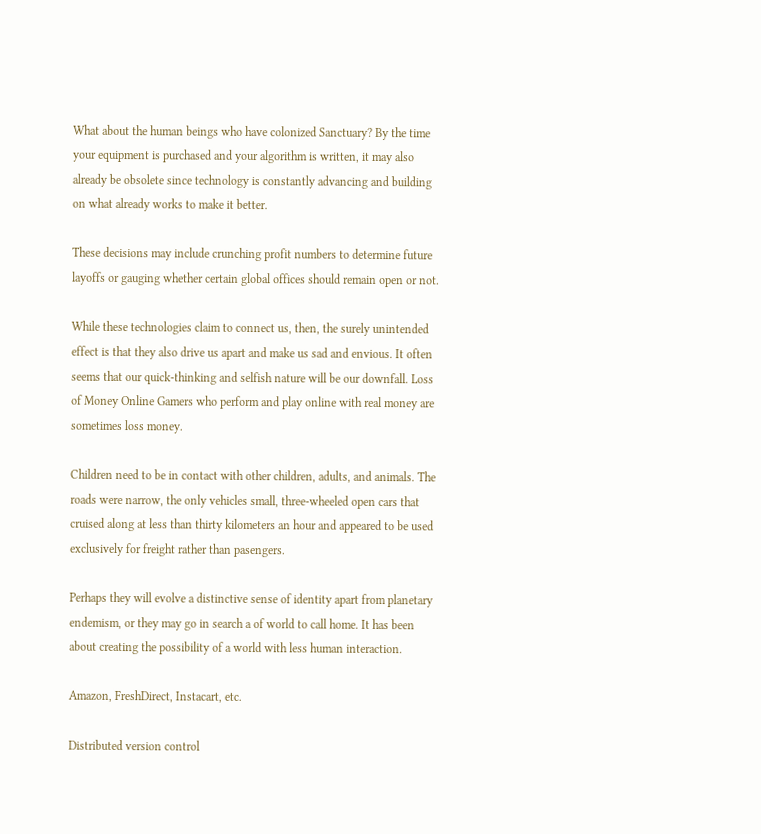What about the human beings who have colonized Sanctuary? By the time your equipment is purchased and your algorithm is written, it may also already be obsolete since technology is constantly advancing and building on what already works to make it better.

These decisions may include crunching profit numbers to determine future layoffs or gauging whether certain global offices should remain open or not.

While these technologies claim to connect us, then, the surely unintended effect is that they also drive us apart and make us sad and envious. It often seems that our quick-thinking and selfish nature will be our downfall. Loss of Money Online Gamers who perform and play online with real money are sometimes loss money.

Children need to be in contact with other children, adults, and animals. The roads were narrow, the only vehicles small, three-wheeled open cars that cruised along at less than thirty kilometers an hour and appeared to be used exclusively for freight rather than pasengers.

Perhaps they will evolve a distinctive sense of identity apart from planetary endemism, or they may go in search a of world to call home. It has been about creating the possibility of a world with less human interaction.

Amazon, FreshDirect, Instacart, etc.

Distributed version control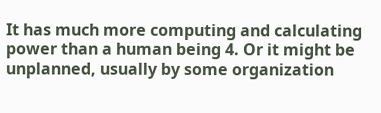It has much more computing and calculating power than a human being 4. Or it might be unplanned, usually by some organization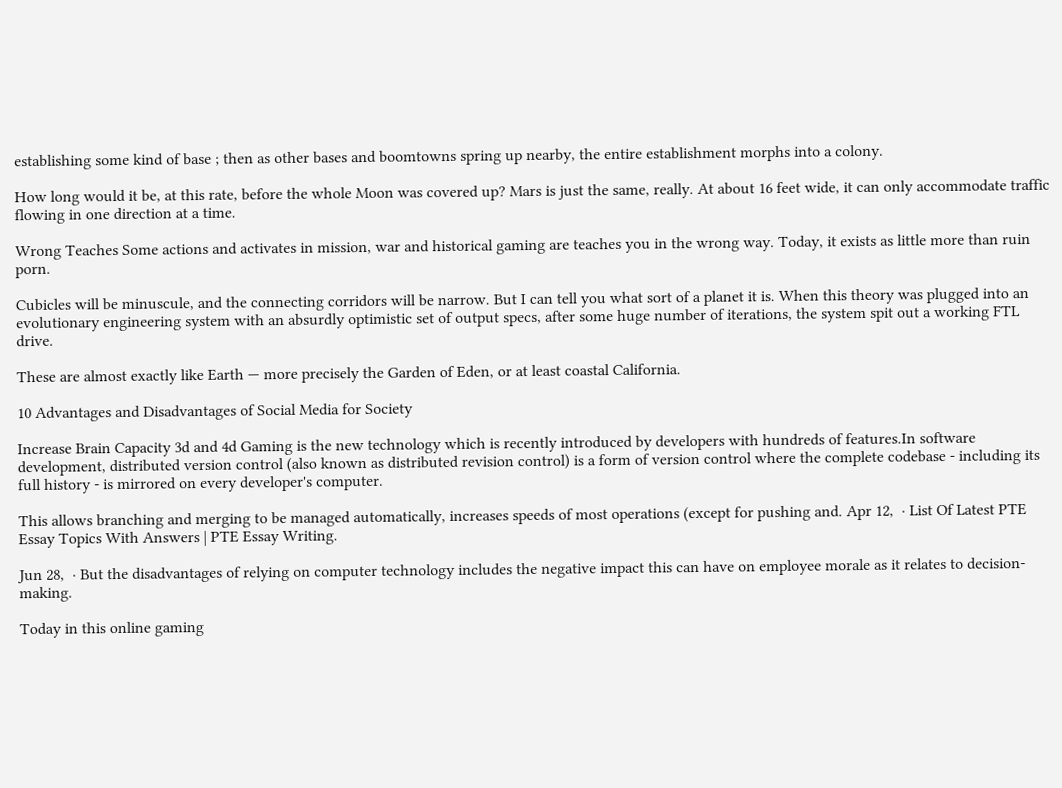establishing some kind of base ; then as other bases and boomtowns spring up nearby, the entire establishment morphs into a colony.

How long would it be, at this rate, before the whole Moon was covered up? Mars is just the same, really. At about 16 feet wide, it can only accommodate traffic flowing in one direction at a time.

Wrong Teaches Some actions and activates in mission, war and historical gaming are teaches you in the wrong way. Today, it exists as little more than ruin porn.

Cubicles will be minuscule, and the connecting corridors will be narrow. But I can tell you what sort of a planet it is. When this theory was plugged into an evolutionary engineering system with an absurdly optimistic set of output specs, after some huge number of iterations, the system spit out a working FTL drive.

These are almost exactly like Earth — more precisely the Garden of Eden, or at least coastal California.

10 Advantages and Disadvantages of Social Media for Society

Increase Brain Capacity 3d and 4d Gaming is the new technology which is recently introduced by developers with hundreds of features.In software development, distributed version control (also known as distributed revision control) is a form of version control where the complete codebase - including its full history - is mirrored on every developer's computer.

This allows branching and merging to be managed automatically, increases speeds of most operations (except for pushing and. Apr 12,  · List Of Latest PTE Essay Topics With Answers | PTE Essay Writing.

Jun 28,  · But the disadvantages of relying on computer technology includes the negative impact this can have on employee morale as it relates to decision-making.

Today in this online gaming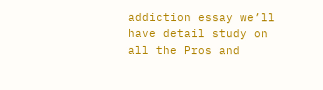addiction essay we’ll have detail study on all the Pros and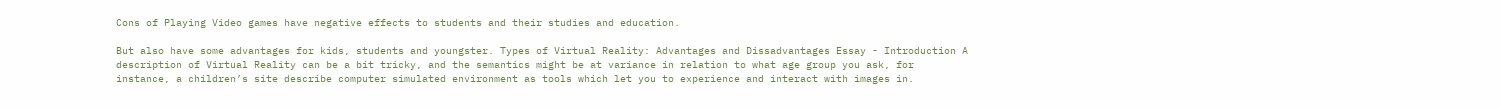Cons of Playing Video games have negative effects to students and their studies and education.

But also have some advantages for kids, students and youngster. Types of Virtual Reality: Advantages and Dissadvantages Essay - Introduction A description of Virtual Reality can be a bit tricky, and the semantics might be at variance in relation to what age group you ask, for instance, a children’s site describe computer simulated environment as tools which let you to experience and interact with images in.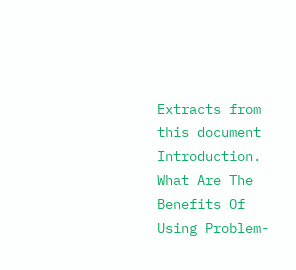Extracts from this document Introduction. What Are The Benefits Of Using Problem-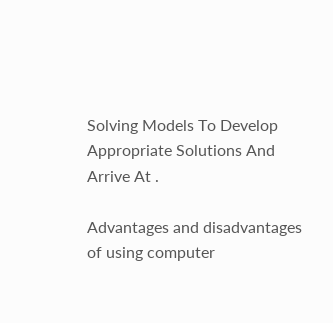Solving Models To Develop Appropriate Solutions And Arrive At .

Advantages and disadvantages of using computer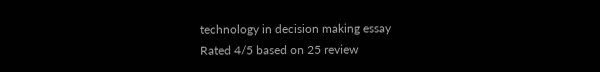technology in decision making essay
Rated 4/5 based on 25 review